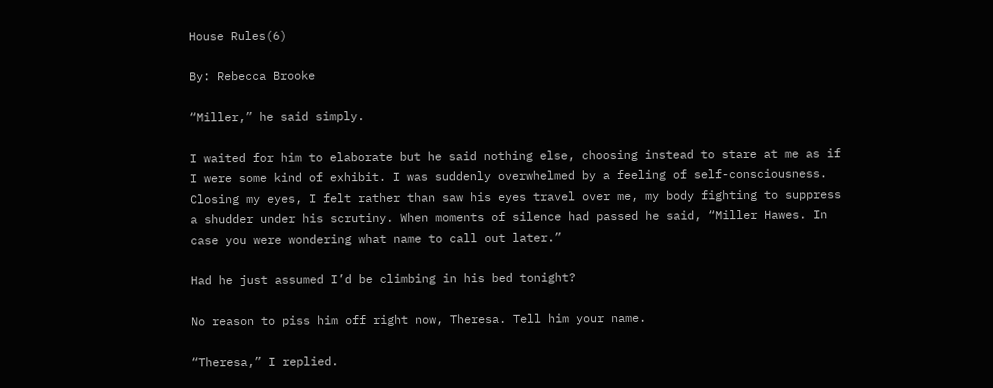House Rules(6)

By: Rebecca Brooke

“Miller,” he said simply.

I waited for him to elaborate but he said nothing else, choosing instead to stare at me as if I were some kind of exhibit. I was suddenly overwhelmed by a feeling of self-consciousness. Closing my eyes, I felt rather than saw his eyes travel over me, my body fighting to suppress a shudder under his scrutiny. When moments of silence had passed he said, “Miller Hawes. In case you were wondering what name to call out later.”

Had he just assumed I’d be climbing in his bed tonight?

No reason to piss him off right now, Theresa. Tell him your name.

“Theresa,” I replied.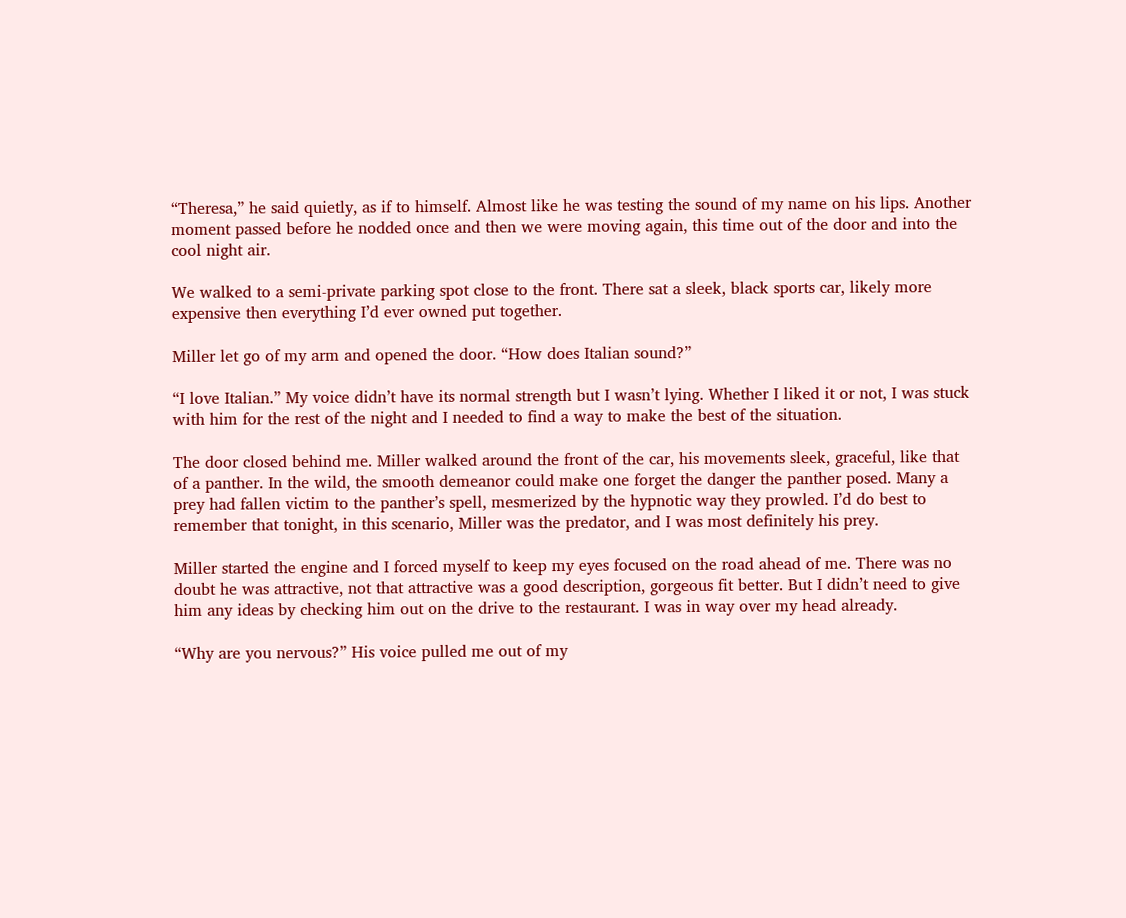“Theresa,” he said quietly, as if to himself. Almost like he was testing the sound of my name on his lips. Another moment passed before he nodded once and then we were moving again, this time out of the door and into the cool night air.

We walked to a semi-private parking spot close to the front. There sat a sleek, black sports car, likely more expensive then everything I’d ever owned put together.

Miller let go of my arm and opened the door. “How does Italian sound?”

“I love Italian.” My voice didn’t have its normal strength but I wasn’t lying. Whether I liked it or not, I was stuck with him for the rest of the night and I needed to find a way to make the best of the situation.

The door closed behind me. Miller walked around the front of the car, his movements sleek, graceful, like that of a panther. In the wild, the smooth demeanor could make one forget the danger the panther posed. Many a prey had fallen victim to the panther’s spell, mesmerized by the hypnotic way they prowled. I’d do best to remember that tonight, in this scenario, Miller was the predator, and I was most definitely his prey.

Miller started the engine and I forced myself to keep my eyes focused on the road ahead of me. There was no doubt he was attractive, not that attractive was a good description, gorgeous fit better. But I didn’t need to give him any ideas by checking him out on the drive to the restaurant. I was in way over my head already.

“Why are you nervous?” His voice pulled me out of my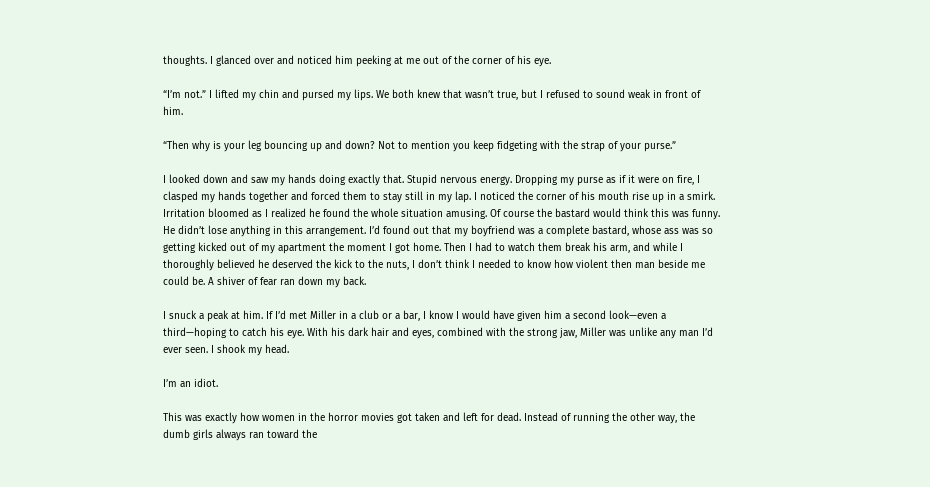thoughts. I glanced over and noticed him peeking at me out of the corner of his eye.

“I’m not.” I lifted my chin and pursed my lips. We both knew that wasn’t true, but I refused to sound weak in front of him.

“Then why is your leg bouncing up and down? Not to mention you keep fidgeting with the strap of your purse.”

I looked down and saw my hands doing exactly that. Stupid nervous energy. Dropping my purse as if it were on fire, I clasped my hands together and forced them to stay still in my lap. I noticed the corner of his mouth rise up in a smirk. Irritation bloomed as I realized he found the whole situation amusing. Of course the bastard would think this was funny. He didn’t lose anything in this arrangement. I’d found out that my boyfriend was a complete bastard, whose ass was so getting kicked out of my apartment the moment I got home. Then I had to watch them break his arm, and while I thoroughly believed he deserved the kick to the nuts, I don’t think I needed to know how violent then man beside me could be. A shiver of fear ran down my back.

I snuck a peak at him. If I’d met Miller in a club or a bar, I know I would have given him a second look—even a third—hoping to catch his eye. With his dark hair and eyes, combined with the strong jaw, Miller was unlike any man I’d ever seen. I shook my head.

I’m an idiot.

This was exactly how women in the horror movies got taken and left for dead. Instead of running the other way, the dumb girls always ran toward the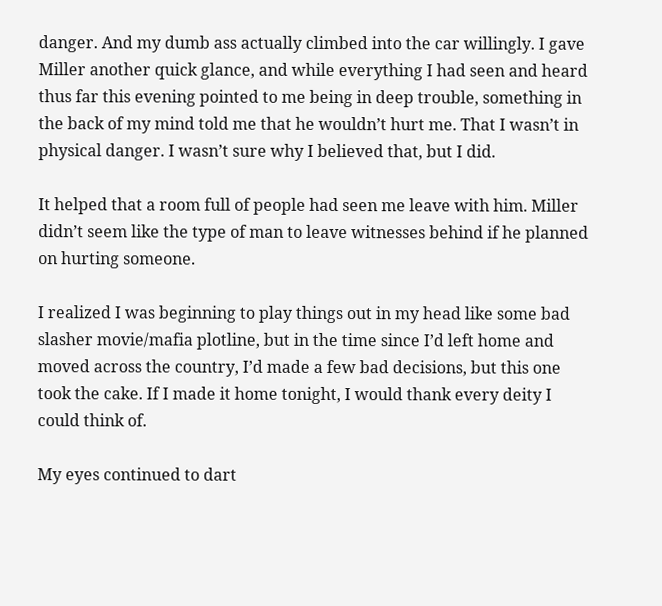danger. And my dumb ass actually climbed into the car willingly. I gave Miller another quick glance, and while everything I had seen and heard thus far this evening pointed to me being in deep trouble, something in the back of my mind told me that he wouldn’t hurt me. That I wasn’t in physical danger. I wasn’t sure why I believed that, but I did.

It helped that a room full of people had seen me leave with him. Miller didn’t seem like the type of man to leave witnesses behind if he planned on hurting someone.

I realized I was beginning to play things out in my head like some bad slasher movie/mafia plotline, but in the time since I’d left home and moved across the country, I’d made a few bad decisions, but this one took the cake. If I made it home tonight, I would thank every deity I could think of.

My eyes continued to dart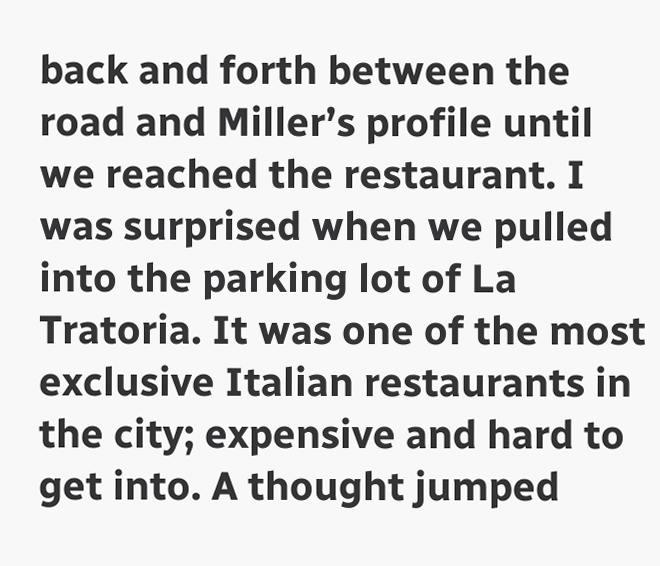back and forth between the road and Miller’s profile until we reached the restaurant. I was surprised when we pulled into the parking lot of La Tratoria. It was one of the most exclusive Italian restaurants in the city; expensive and hard to get into. A thought jumped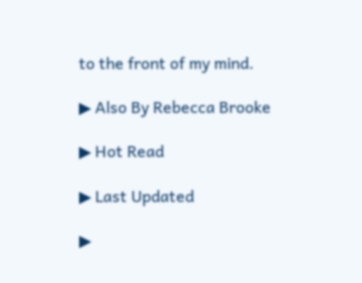to the front of my mind.

▶ Also By Rebecca Brooke

▶ Hot Read

▶ Last Updated

▶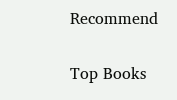Recommend

Top Books